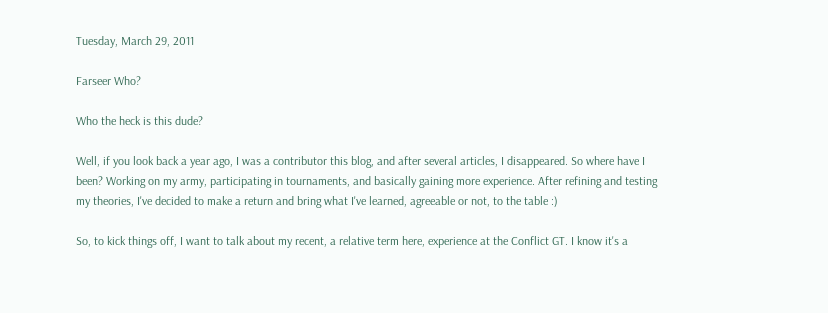Tuesday, March 29, 2011

Farseer Who?

Who the heck is this dude?

Well, if you look back a year ago, I was a contributor this blog, and after several articles, I disappeared. So where have I been? Working on my army, participating in tournaments, and basically gaining more experience. After refining and testing my theories, I've decided to make a return and bring what I've learned, agreeable or not, to the table :)

So, to kick things off, I want to talk about my recent, a relative term here, experience at the Conflict GT. I know it's a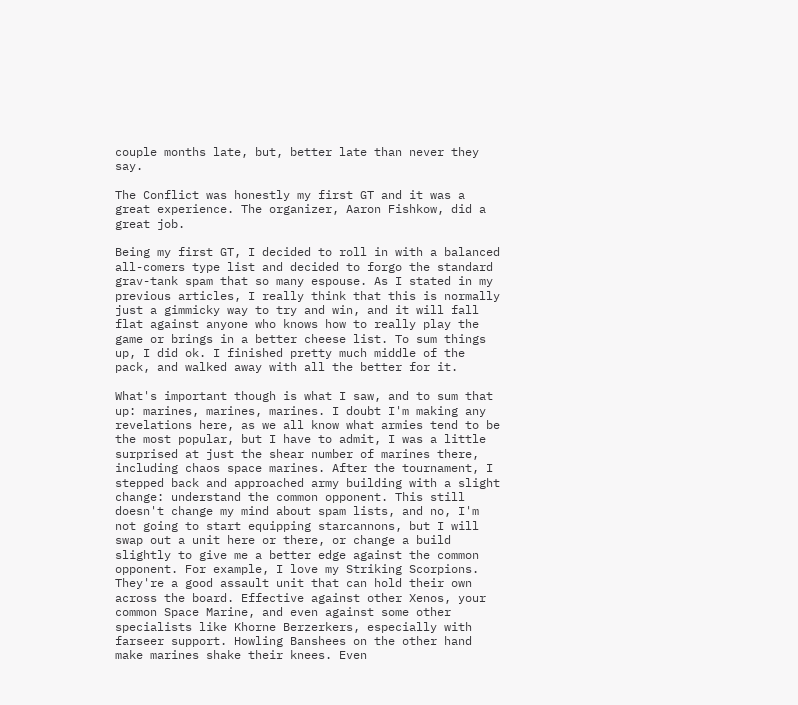couple months late, but, better late than never they say.

The Conflict was honestly my first GT and it was a great experience. The organizer, Aaron Fishkow, did a great job.

Being my first GT, I decided to roll in with a balanced all-comers type list and decided to forgo the standard grav-tank spam that so many espouse. As I stated in my previous articles, I really think that this is normally just a gimmicky way to try and win, and it will fall flat against anyone who knows how to really play the game or brings in a better cheese list. To sum things up, I did ok. I finished pretty much middle of the pack, and walked away with all the better for it.

What's important though is what I saw, and to sum that up: marines, marines, marines. I doubt I'm making any revelations here, as we all know what armies tend to be the most popular, but I have to admit, I was a little surprised at just the shear number of marines there, including chaos space marines. After the tournament, I stepped back and approached army building with a slight change: understand the common opponent. This still doesn't change my mind about spam lists, and no, I'm not going to start equipping starcannons, but I will swap out a unit here or there, or change a build slightly to give me a better edge against the common opponent. For example, I love my Striking Scorpions. They're a good assault unit that can hold their own across the board. Effective against other Xenos, your common Space Marine, and even against some other specialists like Khorne Berzerkers, especially with farseer support. Howling Banshees on the other hand make marines shake their knees. Even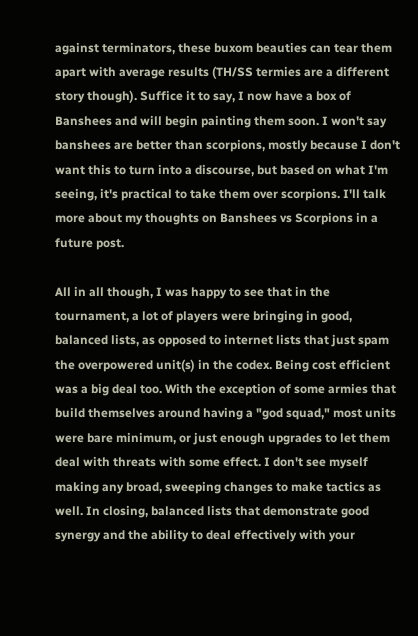against terminators, these buxom beauties can tear them apart with average results (TH/SS termies are a different story though). Suffice it to say, I now have a box of Banshees and will begin painting them soon. I won't say banshees are better than scorpions, mostly because I don't want this to turn into a discourse, but based on what I'm seeing, it's practical to take them over scorpions. I'll talk more about my thoughts on Banshees vs Scorpions in a future post.

All in all though, I was happy to see that in the tournament, a lot of players were bringing in good, balanced lists, as opposed to internet lists that just spam the overpowered unit(s) in the codex. Being cost efficient was a big deal too. With the exception of some armies that build themselves around having a "god squad," most units were bare minimum, or just enough upgrades to let them deal with threats with some effect. I don't see myself making any broad, sweeping changes to make tactics as well. In closing, balanced lists that demonstrate good synergy and the ability to deal effectively with your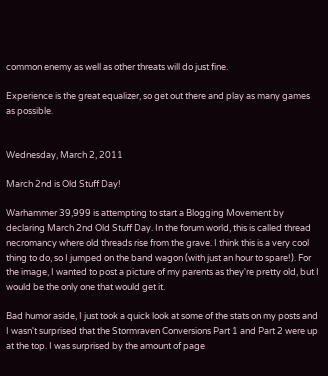common enemy as well as other threats will do just fine.

Experience is the great equalizer, so get out there and play as many games as possible.


Wednesday, March 2, 2011

March 2nd is Old Stuff Day!

Warhammer 39,999 is attempting to start a Blogging Movement by declaring March 2nd Old Stuff Day. In the forum world, this is called thread necromancy where old threads rise from the grave. I think this is a very cool thing to do, so I jumped on the band wagon (with just an hour to spare!). For the image, I wanted to post a picture of my parents as they're pretty old, but I would be the only one that would get it.

Bad humor aside, I just took a quick look at some of the stats on my posts and I wasn't surprised that the Stormraven Conversions Part 1 and Part 2 were up at the top. I was surprised by the amount of page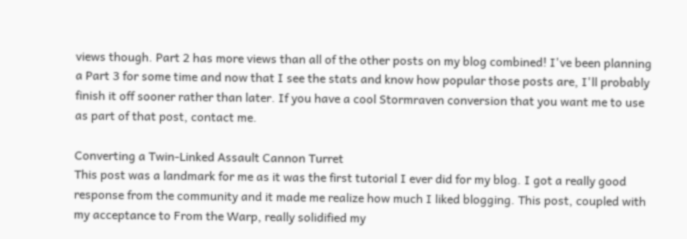views though. Part 2 has more views than all of the other posts on my blog combined! I've been planning a Part 3 for some time and now that I see the stats and know how popular those posts are, I'll probably finish it off sooner rather than later. If you have a cool Stormraven conversion that you want me to use as part of that post, contact me.

Converting a Twin-Linked Assault Cannon Turret
This post was a landmark for me as it was the first tutorial I ever did for my blog. I got a really good response from the community and it made me realize how much I liked blogging. This post, coupled with my acceptance to From the Warp, really solidified my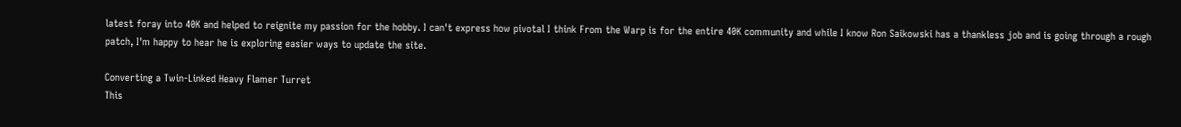latest foray into 40K and helped to reignite my passion for the hobby. I can't express how pivotal I think From the Warp is for the entire 40K community and while I know Ron Saikowski has a thankless job and is going through a rough patch, I'm happy to hear he is exploring easier ways to update the site.

Converting a Twin-Linked Heavy Flamer Turret
This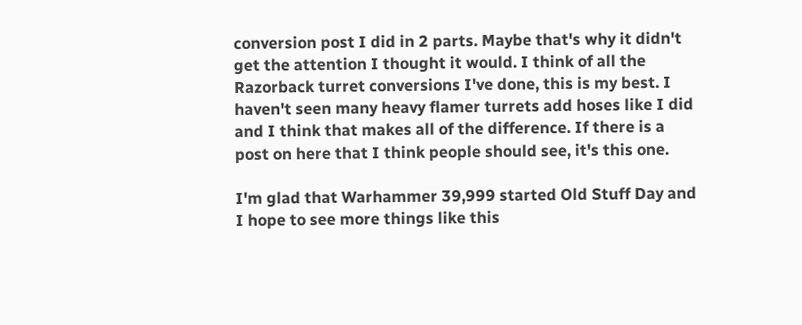conversion post I did in 2 parts. Maybe that's why it didn't get the attention I thought it would. I think of all the Razorback turret conversions I've done, this is my best. I haven't seen many heavy flamer turrets add hoses like I did and I think that makes all of the difference. If there is a post on here that I think people should see, it's this one.

I'm glad that Warhammer 39,999 started Old Stuff Day and I hope to see more things like this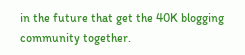in the future that get the 40K blogging community together.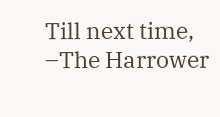Till next time,
–The Harrower